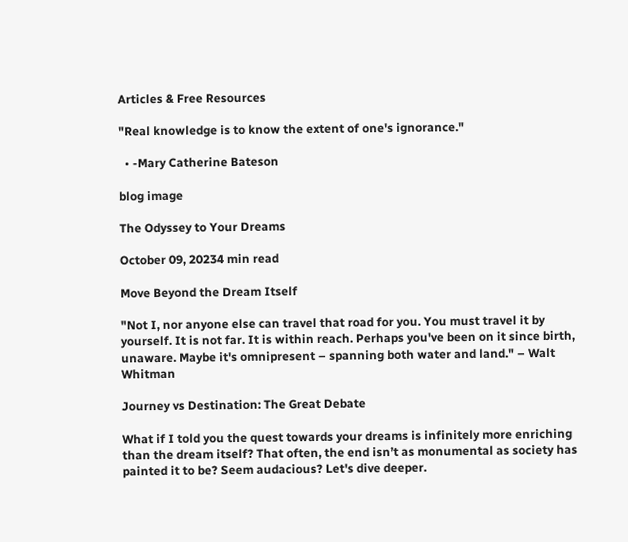Articles & Free Resources

"Real knowledge is to know the extent of one's ignorance."

  • -Mary Catherine Bateson

blog image

The Odyssey to Your Dreams

October 09, 20234 min read

Move Beyond the Dream Itself

"Not I, nor anyone else can travel that road for you. You must travel it by yourself. It is not far. It is within reach. Perhaps you've been on it since birth, unaware. Maybe it's omnipresent – spanning both water and land." – Walt Whitman

Journey vs Destination: The Great Debate

What if I told you the quest towards your dreams is infinitely more enriching than the dream itself? That often, the end isn’t as monumental as society has painted it to be? Seem audacious? Let's dive deeper.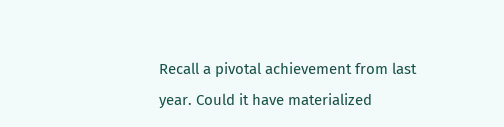Recall a pivotal achievement from last year. Could it have materialized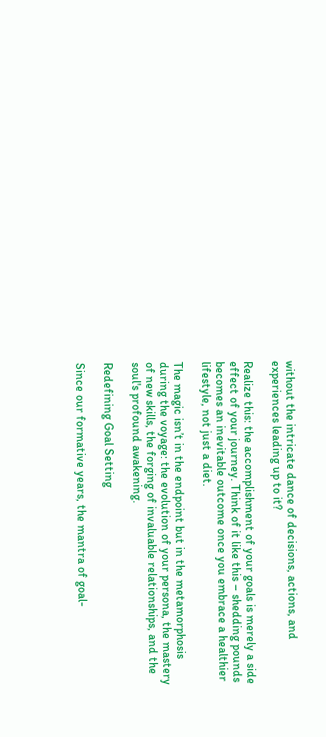without the intricate dance of decisions, actions, and experiences leading up to it?

Realize this: the accomplishment of your goals is merely a side effect of your journey. Think of it like this – shedding pounds becomes an inevitable outcome once you embrace a healthier lifestyle, not just a diet.

The magic isn’t in the endpoint but in the metamorphosis during the voyage: the evolution of your persona, the mastery of new skills, the forging of invaluable relationships, and the soul's profound awakening.

Redefining Goal Setting

Since our formative years, the mantra of goal-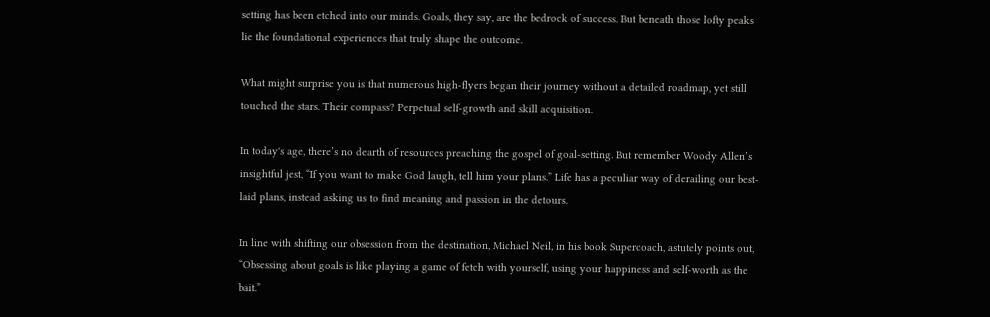setting has been etched into our minds. Goals, they say, are the bedrock of success. But beneath those lofty peaks lie the foundational experiences that truly shape the outcome.

What might surprise you is that numerous high-flyers began their journey without a detailed roadmap, yet still touched the stars. Their compass? Perpetual self-growth and skill acquisition.

In today's age, there’s no dearth of resources preaching the gospel of goal-setting. But remember Woody Allen’s insightful jest, “If you want to make God laugh, tell him your plans.” Life has a peculiar way of derailing our best-laid plans, instead asking us to find meaning and passion in the detours.

In line with shifting our obsession from the destination, Michael Neil, in his book Supercoach, astutely points out, “Obsessing about goals is like playing a game of fetch with yourself, using your happiness and self-worth as the bait.”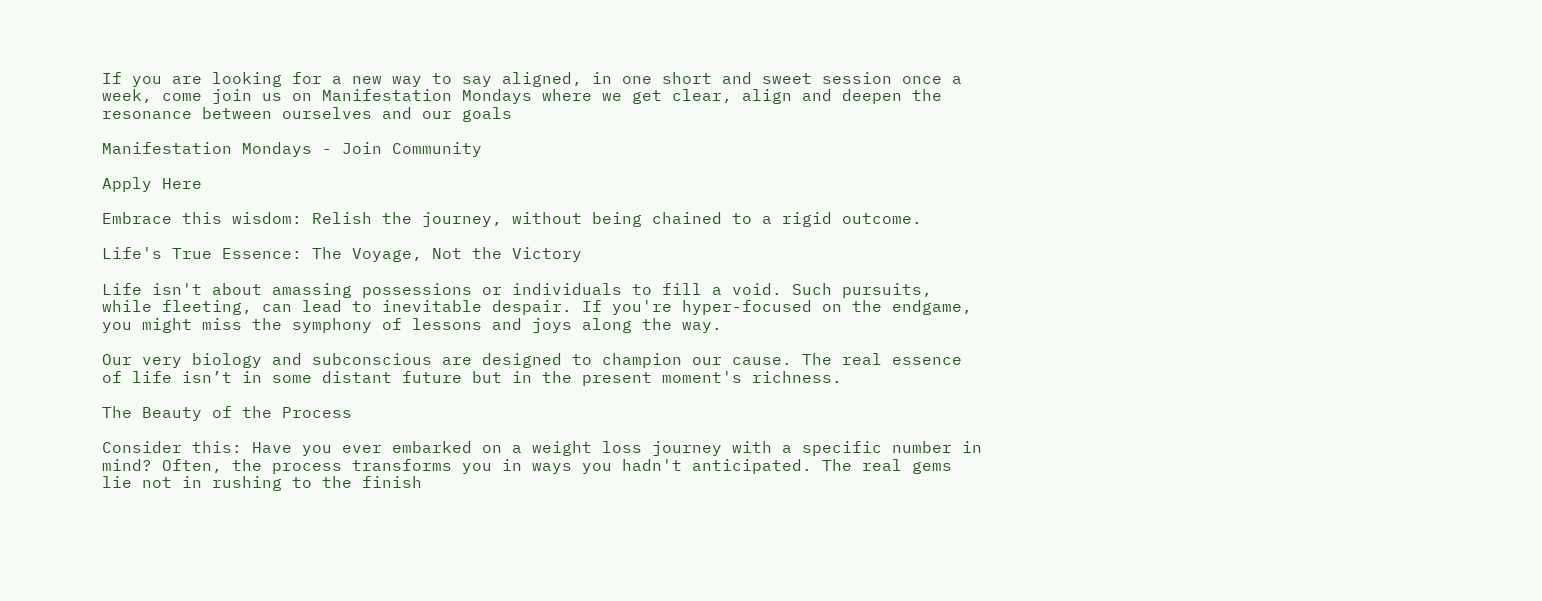If you are looking for a new way to say aligned, in one short and sweet session once a week, come join us on Manifestation Mondays where we get clear, align and deepen the resonance between ourselves and our goals

Manifestation Mondays - Join Community

Apply Here

Embrace this wisdom: Relish the journey, without being chained to a rigid outcome.

Life's True Essence: The Voyage, Not the Victory

Life isn't about amassing possessions or individuals to fill a void. Such pursuits, while fleeting, can lead to inevitable despair. If you're hyper-focused on the endgame, you might miss the symphony of lessons and joys along the way.

Our very biology and subconscious are designed to champion our cause. The real essence of life isn’t in some distant future but in the present moment's richness.

The Beauty of the Process

Consider this: Have you ever embarked on a weight loss journey with a specific number in mind? Often, the process transforms you in ways you hadn't anticipated. The real gems lie not in rushing to the finish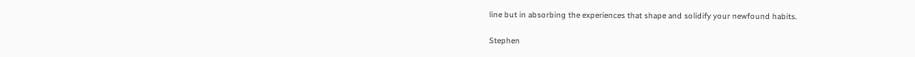line but in absorbing the experiences that shape and solidify your newfound habits.

Stephen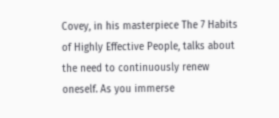Covey, in his masterpiece The 7 Habits of Highly Effective People, talks about the need to continuously renew oneself. As you immerse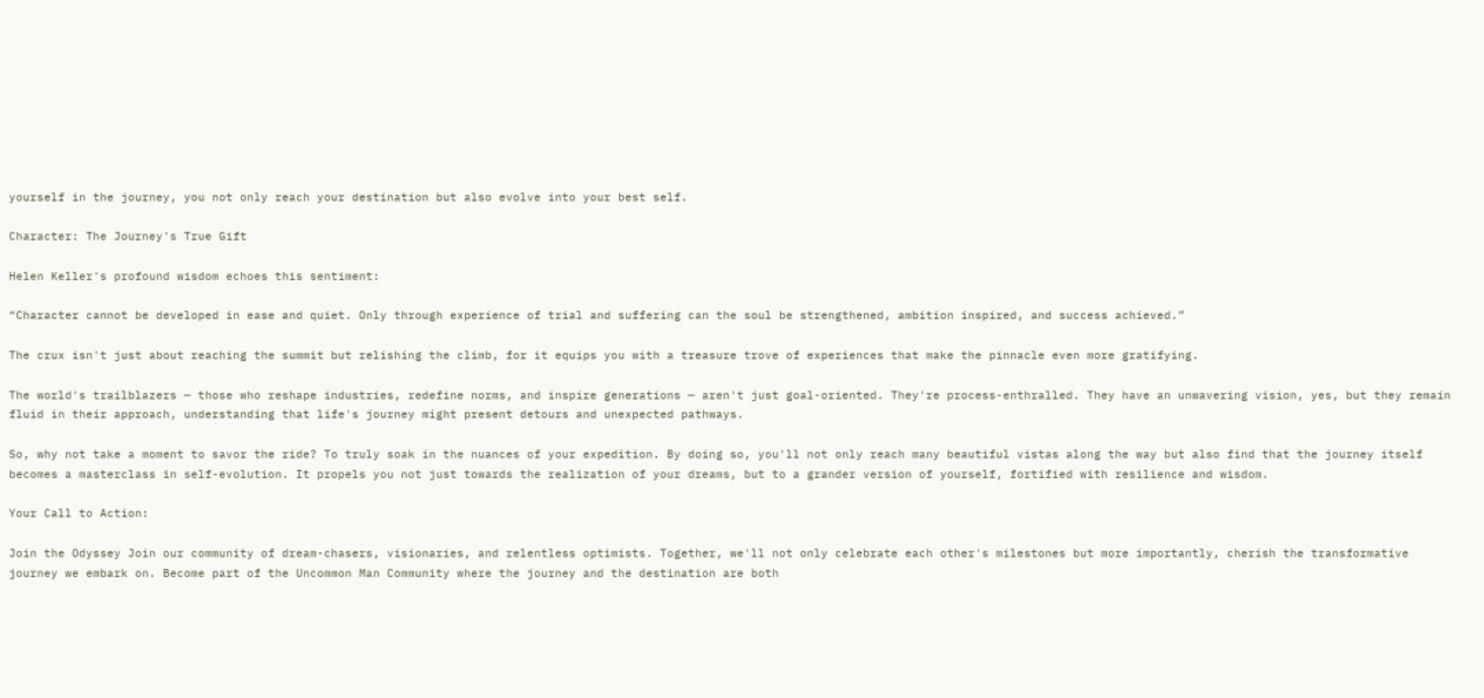yourself in the journey, you not only reach your destination but also evolve into your best self.

Character: The Journey's True Gift

Helen Keller's profound wisdom echoes this sentiment:

“Character cannot be developed in ease and quiet. Only through experience of trial and suffering can the soul be strengthened, ambition inspired, and success achieved.”

The crux isn't just about reaching the summit but relishing the climb, for it equips you with a treasure trove of experiences that make the pinnacle even more gratifying.

The world's trailblazers — those who reshape industries, redefine norms, and inspire generations — aren't just goal-oriented. They're process-enthralled. They have an unwavering vision, yes, but they remain fluid in their approach, understanding that life's journey might present detours and unexpected pathways.

So, why not take a moment to savor the ride? To truly soak in the nuances of your expedition. By doing so, you'll not only reach many beautiful vistas along the way but also find that the journey itself becomes a masterclass in self-evolution. It propels you not just towards the realization of your dreams, but to a grander version of yourself, fortified with resilience and wisdom.

Your Call to Action:

Join the Odyssey Join our community of dream-chasers, visionaries, and relentless optimists. Together, we'll not only celebrate each other's milestones but more importantly, cherish the transformative journey we embark on. Become part of the Uncommon Man Community where the journey and the destination are both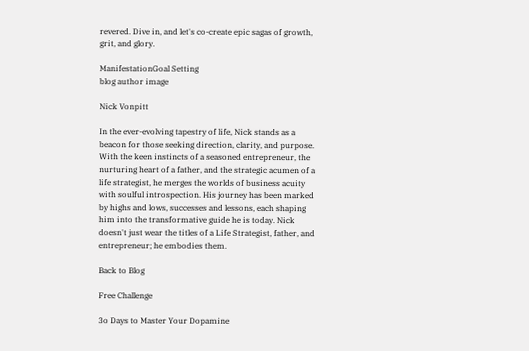revered. Dive in, and let's co-create epic sagas of growth, grit, and glory.

ManifestationGoal Setting
blog author image

Nick Vonpitt

In the ever-evolving tapestry of life, Nick stands as a beacon for those seeking direction, clarity, and purpose. With the keen instincts of a seasoned entrepreneur, the nurturing heart of a father, and the strategic acumen of a life strategist, he merges the worlds of business acuity with soulful introspection. His journey has been marked by highs and lows, successes and lessons, each shaping him into the transformative guide he is today. Nick doesn't just wear the titles of a Life Strategist, father, and entrepreneur; he embodies them.

Back to Blog

Free Challenge

3o Days to Master Your Dopamine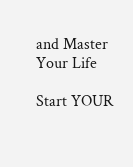and Master Your Life

Start YOUR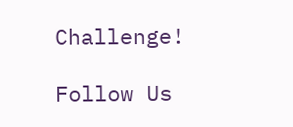Challenge!

Follow Us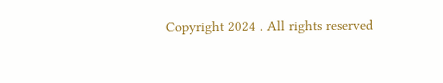Copyright 2024 . All rights reserved